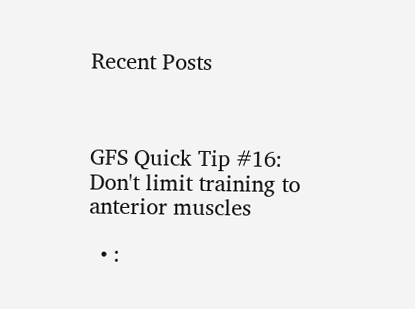Recent Posts



GFS Quick Tip #16: Don't limit training to anterior muscles

  • :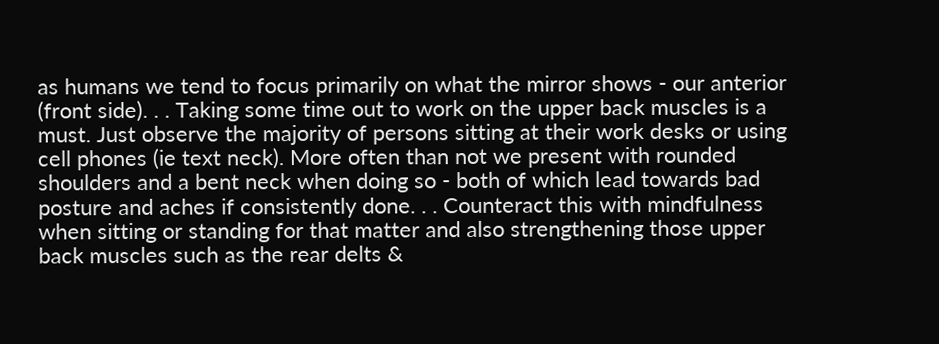as humans we tend to focus primarily on what the mirror shows - our anterior (front side). . . Taking some time out to work on the upper back muscles is a must. Just observe the majority of persons sitting at their work desks or using cell phones (ie text neck). More often than not we present with rounded shoulders and a bent neck when doing so - both of which lead towards bad posture and aches if consistently done. . . Counteract this with mindfulness when sitting or standing for that matter and also strengthening those upper back muscles such as the rear delts &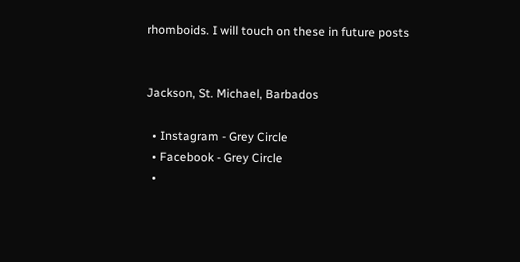rhomboids. I will touch on these in future posts


Jackson, St. Michael, Barbados

  • Instagram - Grey Circle
  • Facebook - Grey Circle
  •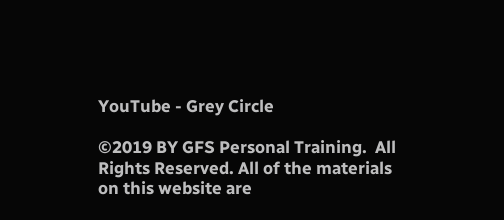YouTube - Grey Circle

©2019 BY GFS Personal Training.  All Rights Reserved. All of the materials on this website are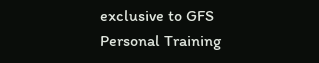exclusive to GFS Personal Training